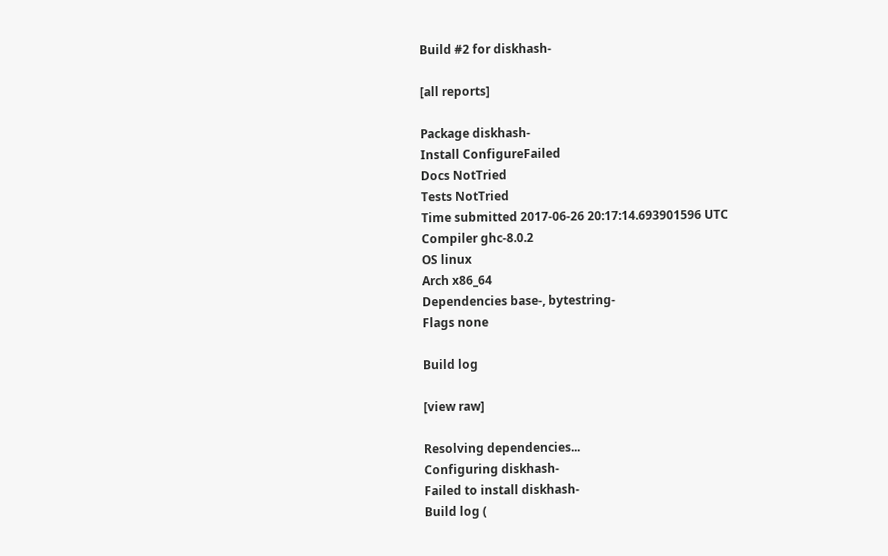Build #2 for diskhash-

[all reports]

Package diskhash-
Install ConfigureFailed
Docs NotTried
Tests NotTried
Time submitted 2017-06-26 20:17:14.693901596 UTC
Compiler ghc-8.0.2
OS linux
Arch x86_64
Dependencies base-, bytestring-
Flags none

Build log

[view raw]

Resolving dependencies...
Configuring diskhash-
Failed to install diskhash-
Build log (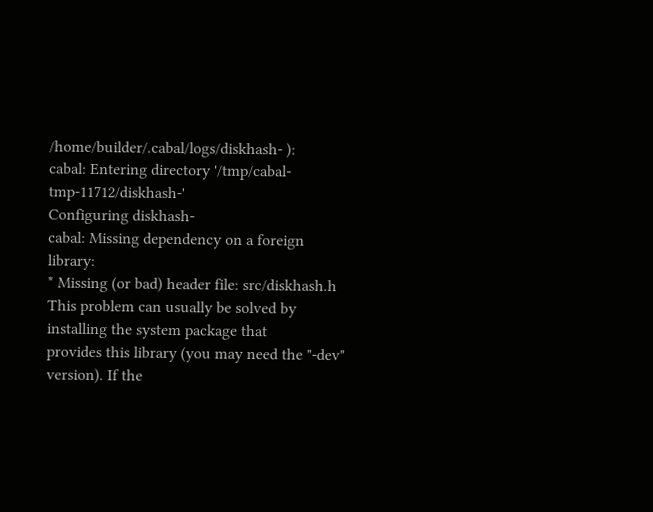/home/builder/.cabal/logs/diskhash- ):
cabal: Entering directory '/tmp/cabal-tmp-11712/diskhash-'
Configuring diskhash-
cabal: Missing dependency on a foreign library:
* Missing (or bad) header file: src/diskhash.h
This problem can usually be solved by installing the system package that
provides this library (you may need the "-dev" version). If the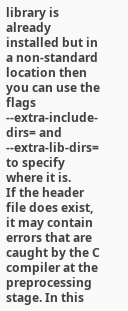library is
already installed but in a non-standard location then you can use the flags
--extra-include-dirs= and --extra-lib-dirs= to specify where it is.
If the header file does exist, it may contain errors that are caught by the C
compiler at the preprocessing stage. In this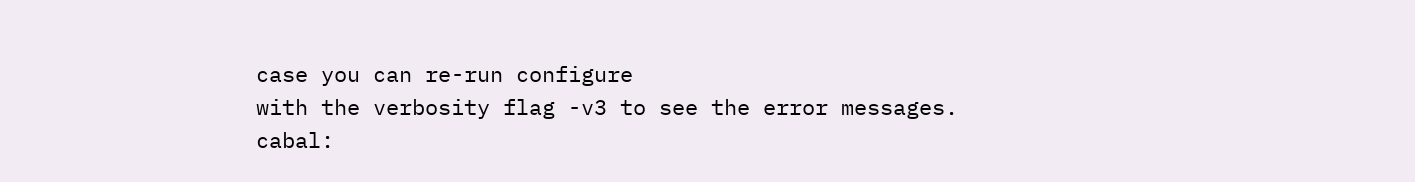case you can re-run configure
with the verbosity flag -v3 to see the error messages.
cabal: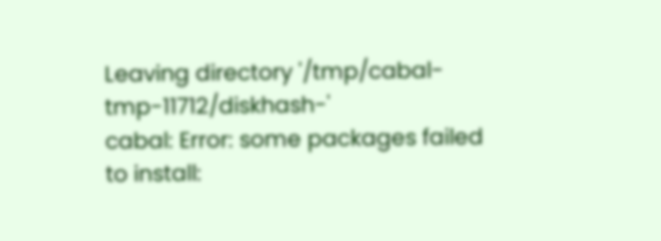Leaving directory '/tmp/cabal-tmp-11712/diskhash-'
cabal: Error: some packages failed to install: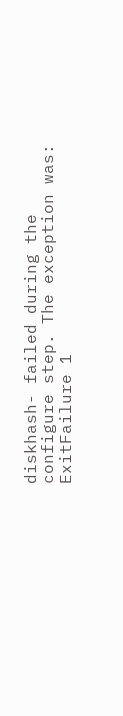diskhash- failed during the configure step. The exception was:
ExitFailure 1